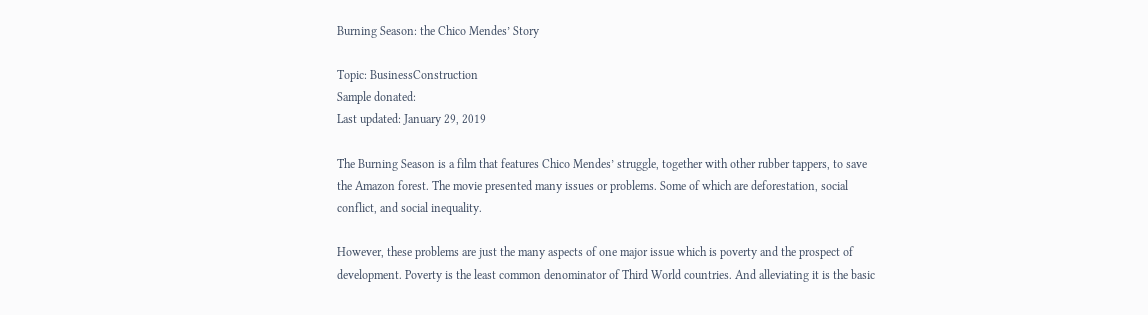Burning Season: the Chico Mendes’ Story

Topic: BusinessConstruction
Sample donated:
Last updated: January 29, 2019

The Burning Season is a film that features Chico Mendes’ struggle, together with other rubber tappers, to save the Amazon forest. The movie presented many issues or problems. Some of which are deforestation, social conflict, and social inequality.

However, these problems are just the many aspects of one major issue which is poverty and the prospect of development. Poverty is the least common denominator of Third World countries. And alleviating it is the basic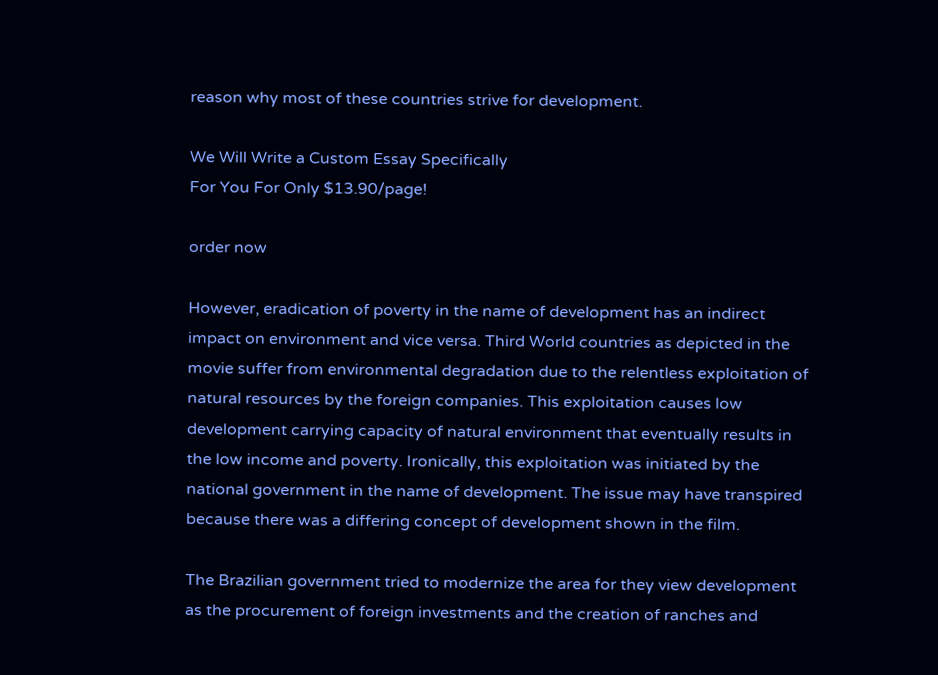reason why most of these countries strive for development.

We Will Write a Custom Essay Specifically
For You For Only $13.90/page!

order now

However, eradication of poverty in the name of development has an indirect impact on environment and vice versa. Third World countries as depicted in the movie suffer from environmental degradation due to the relentless exploitation of natural resources by the foreign companies. This exploitation causes low development carrying capacity of natural environment that eventually results in the low income and poverty. Ironically, this exploitation was initiated by the national government in the name of development. The issue may have transpired because there was a differing concept of development shown in the film.

The Brazilian government tried to modernize the area for they view development as the procurement of foreign investments and the creation of ranches and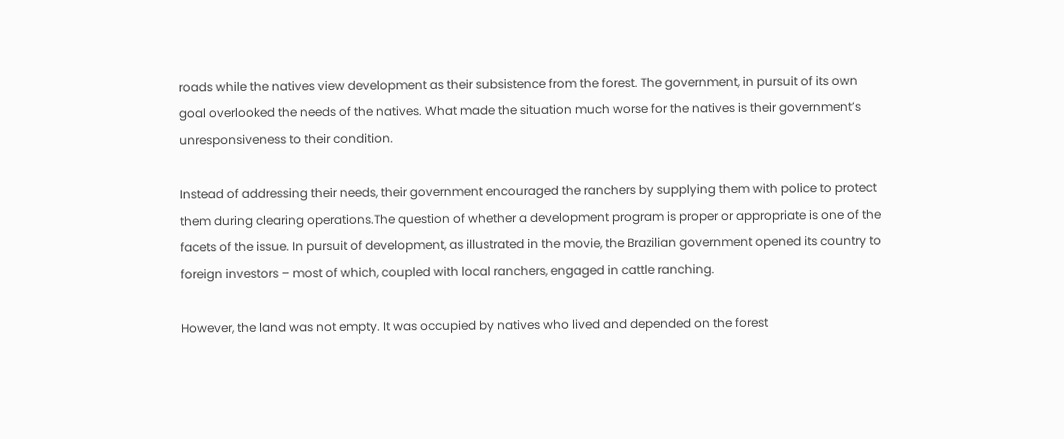roads while the natives view development as their subsistence from the forest. The government, in pursuit of its own goal overlooked the needs of the natives. What made the situation much worse for the natives is their government’s unresponsiveness to their condition.

Instead of addressing their needs, their government encouraged the ranchers by supplying them with police to protect them during clearing operations.The question of whether a development program is proper or appropriate is one of the facets of the issue. In pursuit of development, as illustrated in the movie, the Brazilian government opened its country to foreign investors – most of which, coupled with local ranchers, engaged in cattle ranching.

However, the land was not empty. It was occupied by natives who lived and depended on the forest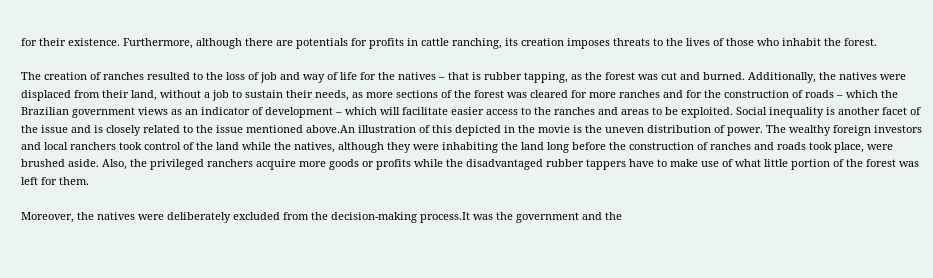for their existence. Furthermore, although there are potentials for profits in cattle ranching, its creation imposes threats to the lives of those who inhabit the forest.

The creation of ranches resulted to the loss of job and way of life for the natives – that is rubber tapping, as the forest was cut and burned. Additionally, the natives were displaced from their land, without a job to sustain their needs, as more sections of the forest was cleared for more ranches and for the construction of roads – which the Brazilian government views as an indicator of development – which will facilitate easier access to the ranches and areas to be exploited. Social inequality is another facet of the issue and is closely related to the issue mentioned above.An illustration of this depicted in the movie is the uneven distribution of power. The wealthy foreign investors and local ranchers took control of the land while the natives, although they were inhabiting the land long before the construction of ranches and roads took place, were brushed aside. Also, the privileged ranchers acquire more goods or profits while the disadvantaged rubber tappers have to make use of what little portion of the forest was left for them.

Moreover, the natives were deliberately excluded from the decision-making process.It was the government and the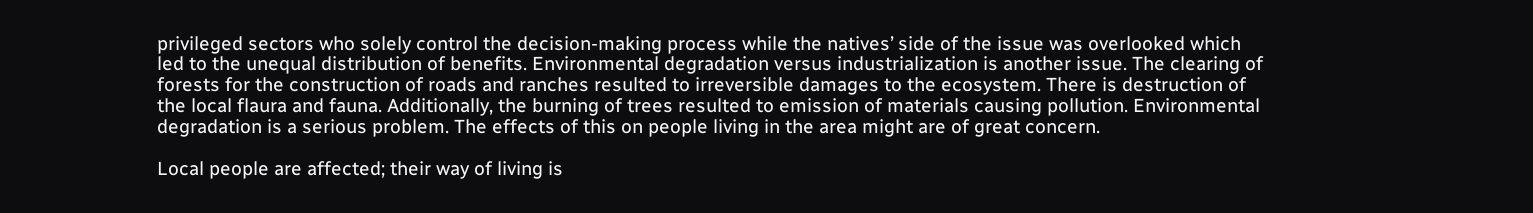privileged sectors who solely control the decision-making process while the natives’ side of the issue was overlooked which led to the unequal distribution of benefits. Environmental degradation versus industrialization is another issue. The clearing of forests for the construction of roads and ranches resulted to irreversible damages to the ecosystem. There is destruction of the local flaura and fauna. Additionally, the burning of trees resulted to emission of materials causing pollution. Environmental degradation is a serious problem. The effects of this on people living in the area might are of great concern.

Local people are affected; their way of living is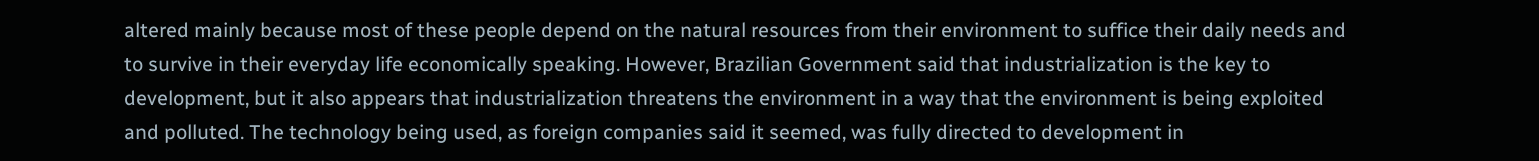altered mainly because most of these people depend on the natural resources from their environment to suffice their daily needs and to survive in their everyday life economically speaking. However, Brazilian Government said that industrialization is the key to development, but it also appears that industrialization threatens the environment in a way that the environment is being exploited and polluted. The technology being used, as foreign companies said it seemed, was fully directed to development in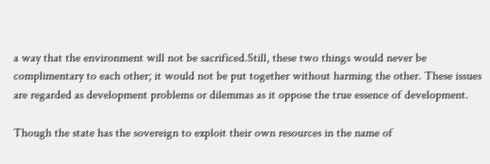a way that the environment will not be sacrificed.Still, these two things would never be complimentary to each other; it would not be put together without harming the other. These issues are regarded as development problems or dilemmas as it oppose the true essence of development.

Though the state has the sovereign to exploit their own resources in the name of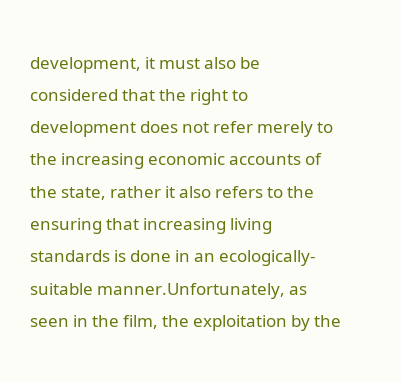development, it must also be considered that the right to development does not refer merely to the increasing economic accounts of the state, rather it also refers to the ensuring that increasing living standards is done in an ecologically-suitable manner.Unfortunately, as seen in the film, the exploitation by the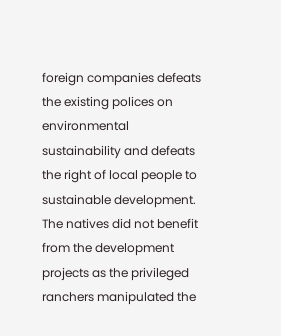foreign companies defeats the existing polices on environmental sustainability and defeats the right of local people to sustainable development. The natives did not benefit from the development projects as the privileged ranchers manipulated the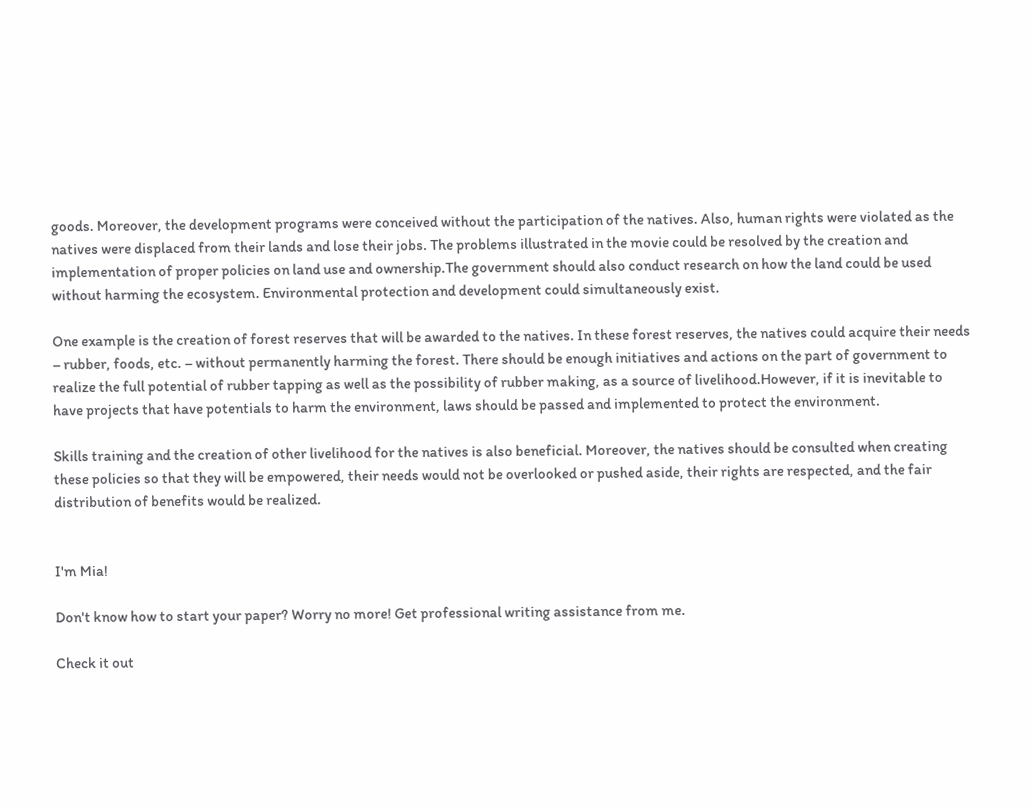goods. Moreover, the development programs were conceived without the participation of the natives. Also, human rights were violated as the natives were displaced from their lands and lose their jobs. The problems illustrated in the movie could be resolved by the creation and implementation of proper policies on land use and ownership.The government should also conduct research on how the land could be used without harming the ecosystem. Environmental protection and development could simultaneously exist.

One example is the creation of forest reserves that will be awarded to the natives. In these forest reserves, the natives could acquire their needs – rubber, foods, etc. – without permanently harming the forest. There should be enough initiatives and actions on the part of government to realize the full potential of rubber tapping as well as the possibility of rubber making, as a source of livelihood.However, if it is inevitable to have projects that have potentials to harm the environment, laws should be passed and implemented to protect the environment.

Skills training and the creation of other livelihood for the natives is also beneficial. Moreover, the natives should be consulted when creating these policies so that they will be empowered, their needs would not be overlooked or pushed aside, their rights are respected, and the fair distribution of benefits would be realized.


I'm Mia!

Don't know how to start your paper? Worry no more! Get professional writing assistance from me.

Check it out